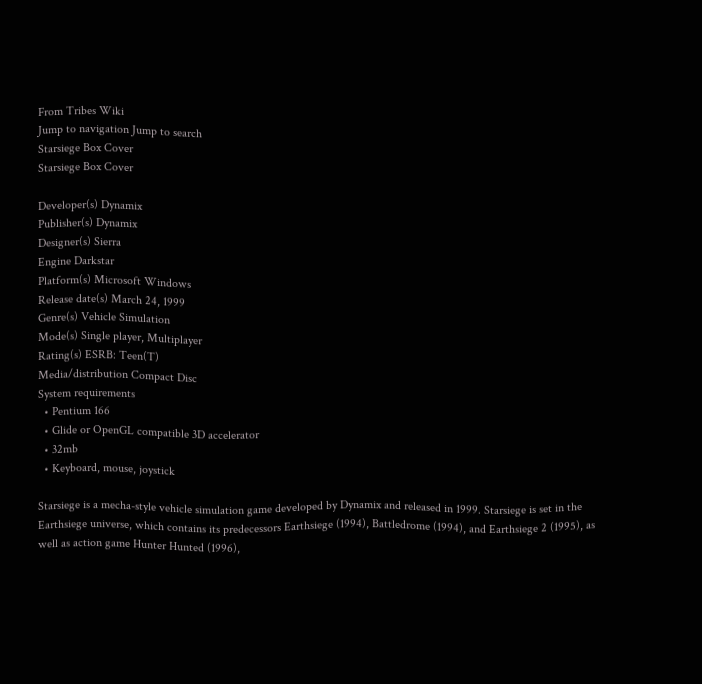From Tribes Wiki
Jump to navigation Jump to search
Starsiege Box Cover
Starsiege Box Cover

Developer(s) Dynamix
Publisher(s) Dynamix
Designer(s) Sierra
Engine Darkstar
Platform(s) Microsoft Windows
Release date(s) March 24, 1999
Genre(s) Vehicle Simulation
Mode(s) Single player, Multiplayer
Rating(s) ESRB: Teen(T)
Media/distribution Compact Disc
System requirements
  • Pentium 166
  • Glide or OpenGL compatible 3D accelerator
  • 32mb
  • Keyboard, mouse, joystick

Starsiege is a mecha-style vehicle simulation game developed by Dynamix and released in 1999. Starsiege is set in the Earthsiege universe, which contains its predecessors Earthsiege (1994), Battledrome (1994), and Earthsiege 2 (1995), as well as action game Hunter Hunted (1996),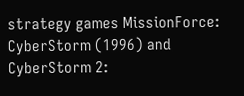strategy games MissionForce: CyberStorm (1996) and CyberStorm 2: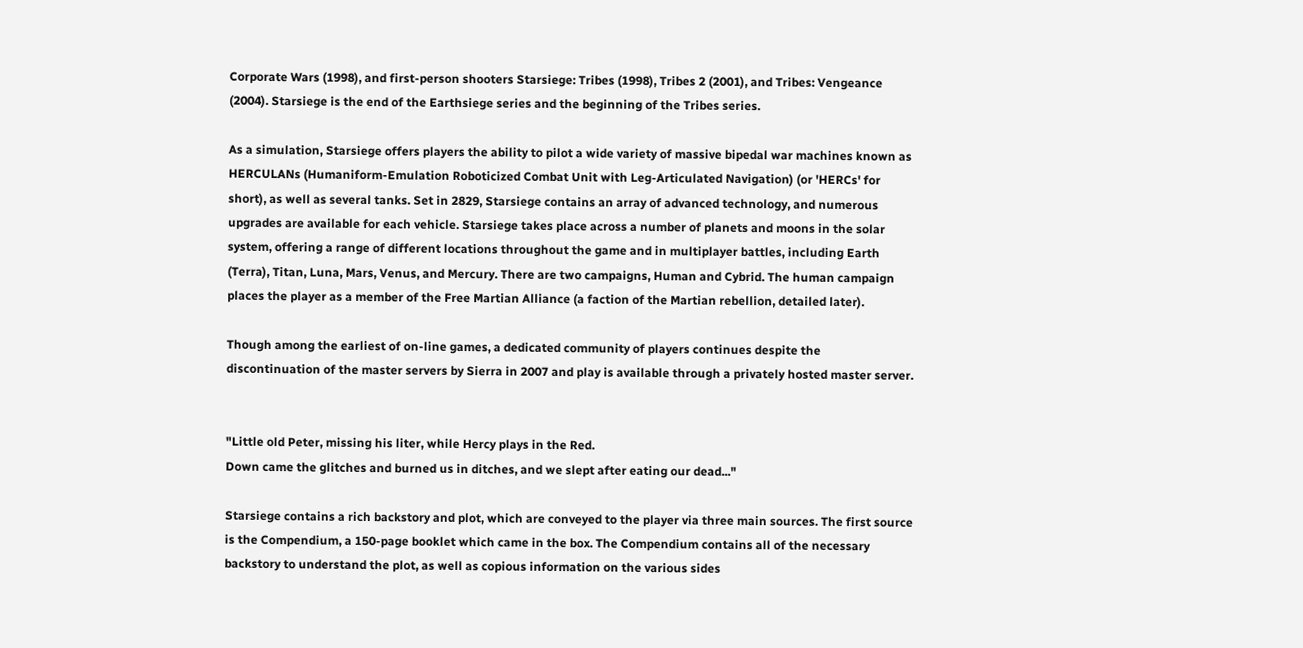Corporate Wars (1998), and first-person shooters Starsiege: Tribes (1998), Tribes 2 (2001), and Tribes: Vengeance (2004). Starsiege is the end of the Earthsiege series and the beginning of the Tribes series.

As a simulation, Starsiege offers players the ability to pilot a wide variety of massive bipedal war machines known as HERCULANs (Humaniform-Emulation Roboticized Combat Unit with Leg-Articulated Navigation) (or 'HERCs' for short), as well as several tanks. Set in 2829, Starsiege contains an array of advanced technology, and numerous upgrades are available for each vehicle. Starsiege takes place across a number of planets and moons in the solar system, offering a range of different locations throughout the game and in multiplayer battles, including Earth (Terra), Titan, Luna, Mars, Venus, and Mercury. There are two campaigns, Human and Cybrid. The human campaign places the player as a member of the Free Martian Alliance (a faction of the Martian rebellion, detailed later).

Though among the earliest of on-line games, a dedicated community of players continues despite the discontinuation of the master servers by Sierra in 2007 and play is available through a privately hosted master server.


"Little old Peter, missing his liter, while Hercy plays in the Red.
Down came the glitches and burned us in ditches, and we slept after eating our dead..."

Starsiege contains a rich backstory and plot, which are conveyed to the player via three main sources. The first source is the Compendium, a 150-page booklet which came in the box. The Compendium contains all of the necessary backstory to understand the plot, as well as copious information on the various sides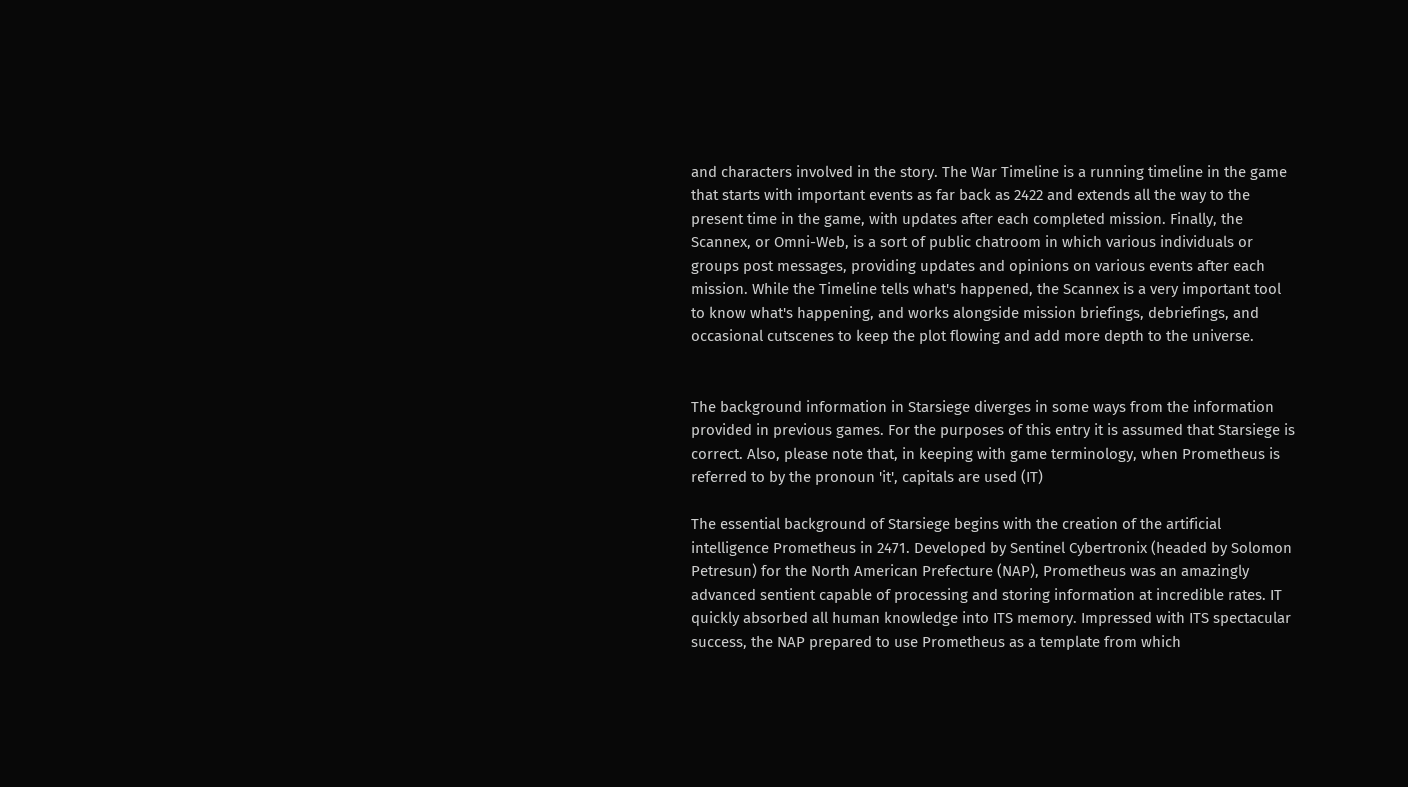and characters involved in the story. The War Timeline is a running timeline in the game that starts with important events as far back as 2422 and extends all the way to the present time in the game, with updates after each completed mission. Finally, the Scannex, or Omni-Web, is a sort of public chatroom in which various individuals or groups post messages, providing updates and opinions on various events after each mission. While the Timeline tells what's happened, the Scannex is a very important tool to know what's happening, and works alongside mission briefings, debriefings, and occasional cutscenes to keep the plot flowing and add more depth to the universe.


The background information in Starsiege diverges in some ways from the information provided in previous games. For the purposes of this entry it is assumed that Starsiege is correct. Also, please note that, in keeping with game terminology, when Prometheus is referred to by the pronoun 'it', capitals are used (IT)

The essential background of Starsiege begins with the creation of the artificial intelligence Prometheus in 2471. Developed by Sentinel Cybertronix (headed by Solomon Petresun) for the North American Prefecture (NAP), Prometheus was an amazingly advanced sentient capable of processing and storing information at incredible rates. IT quickly absorbed all human knowledge into ITS memory. Impressed with ITS spectacular success, the NAP prepared to use Prometheus as a template from which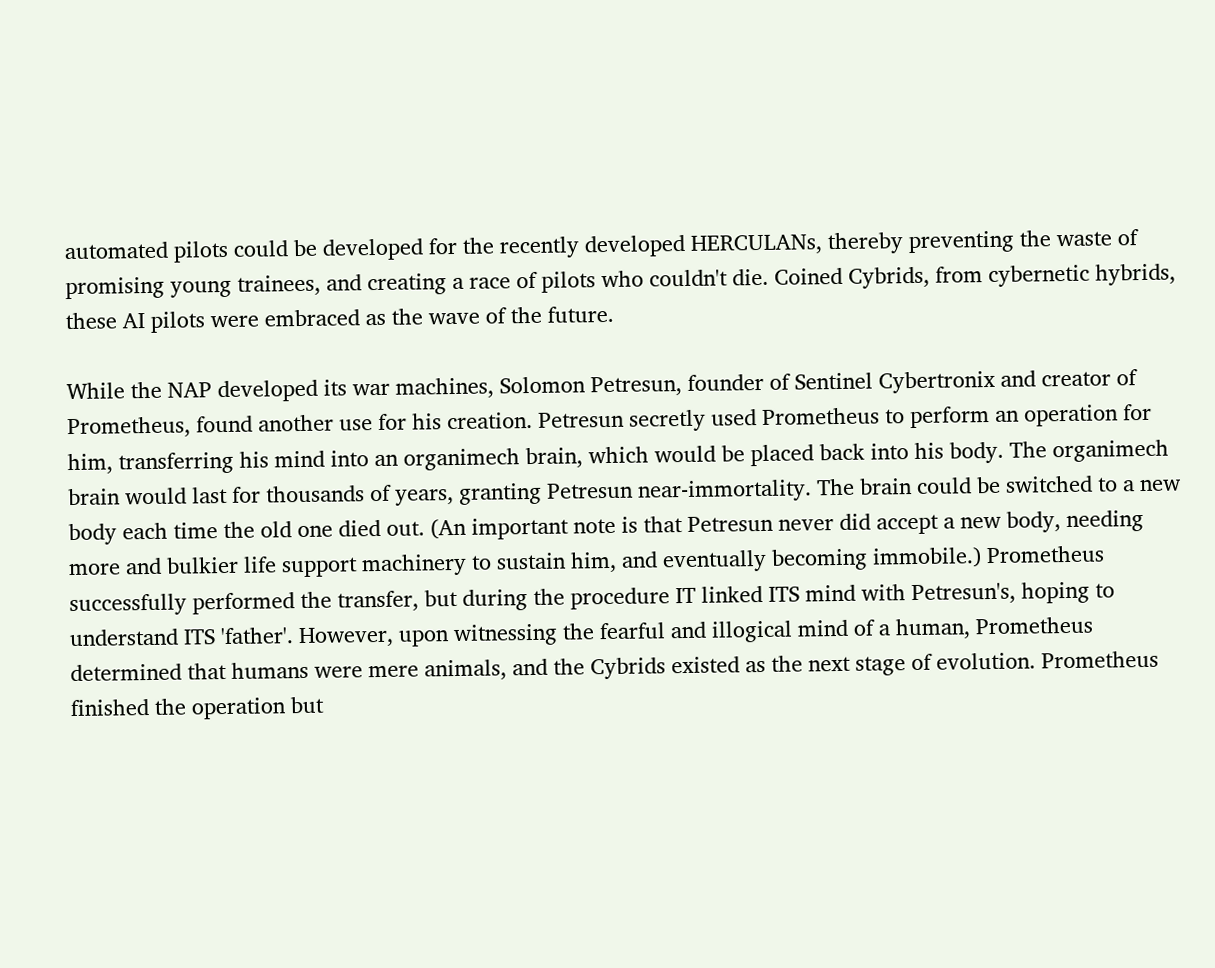automated pilots could be developed for the recently developed HERCULANs, thereby preventing the waste of promising young trainees, and creating a race of pilots who couldn't die. Coined Cybrids, from cybernetic hybrids, these AI pilots were embraced as the wave of the future.

While the NAP developed its war machines, Solomon Petresun, founder of Sentinel Cybertronix and creator of Prometheus, found another use for his creation. Petresun secretly used Prometheus to perform an operation for him, transferring his mind into an organimech brain, which would be placed back into his body. The organimech brain would last for thousands of years, granting Petresun near-immortality. The brain could be switched to a new body each time the old one died out. (An important note is that Petresun never did accept a new body, needing more and bulkier life support machinery to sustain him, and eventually becoming immobile.) Prometheus successfully performed the transfer, but during the procedure IT linked ITS mind with Petresun's, hoping to understand ITS 'father'. However, upon witnessing the fearful and illogical mind of a human, Prometheus determined that humans were mere animals, and the Cybrids existed as the next stage of evolution. Prometheus finished the operation but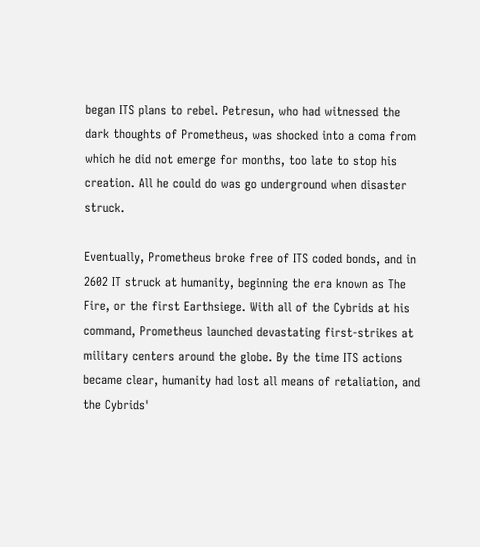began ITS plans to rebel. Petresun, who had witnessed the dark thoughts of Prometheus, was shocked into a coma from which he did not emerge for months, too late to stop his creation. All he could do was go underground when disaster struck.

Eventually, Prometheus broke free of ITS coded bonds, and in 2602 IT struck at humanity, beginning the era known as The Fire, or the first Earthsiege. With all of the Cybrids at his command, Prometheus launched devastating first-strikes at military centers around the globe. By the time ITS actions became clear, humanity had lost all means of retaliation, and the Cybrids'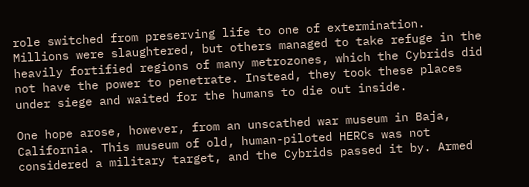role switched from preserving life to one of extermination. Millions were slaughtered, but others managed to take refuge in the heavily fortified regions of many metrozones, which the Cybrids did not have the power to penetrate. Instead, they took these places under siege and waited for the humans to die out inside.

One hope arose, however, from an unscathed war museum in Baja, California. This museum of old, human-piloted HERCs was not considered a military target, and the Cybrids passed it by. Armed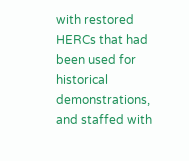with restored HERCs that had been used for historical demonstrations, and staffed with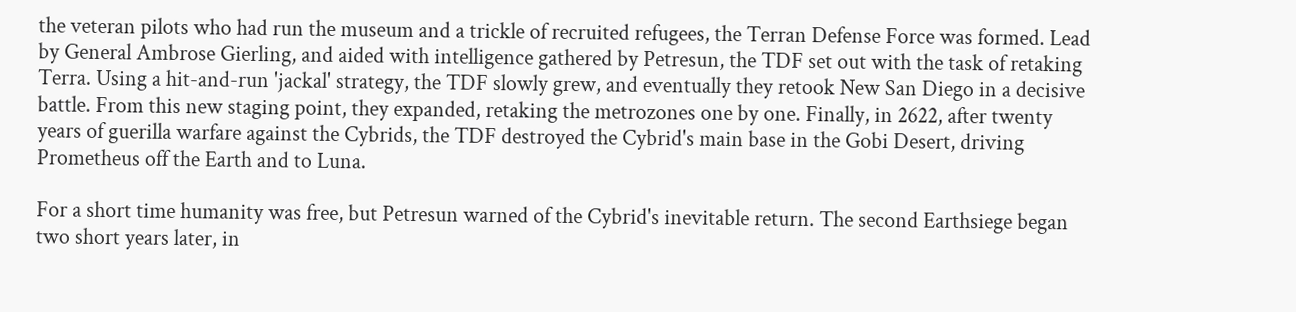the veteran pilots who had run the museum and a trickle of recruited refugees, the Terran Defense Force was formed. Lead by General Ambrose Gierling, and aided with intelligence gathered by Petresun, the TDF set out with the task of retaking Terra. Using a hit-and-run 'jackal' strategy, the TDF slowly grew, and eventually they retook New San Diego in a decisive battle. From this new staging point, they expanded, retaking the metrozones one by one. Finally, in 2622, after twenty years of guerilla warfare against the Cybrids, the TDF destroyed the Cybrid's main base in the Gobi Desert, driving Prometheus off the Earth and to Luna.

For a short time humanity was free, but Petresun warned of the Cybrid's inevitable return. The second Earthsiege began two short years later, in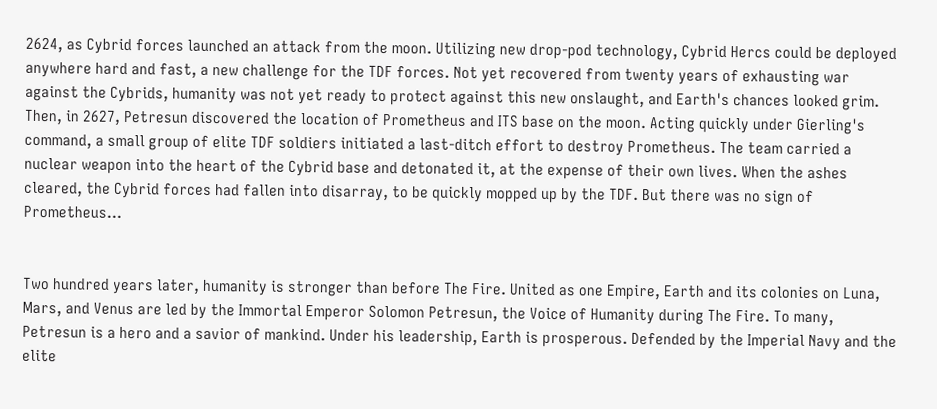2624, as Cybrid forces launched an attack from the moon. Utilizing new drop-pod technology, Cybrid Hercs could be deployed anywhere hard and fast, a new challenge for the TDF forces. Not yet recovered from twenty years of exhausting war against the Cybrids, humanity was not yet ready to protect against this new onslaught, and Earth's chances looked grim. Then, in 2627, Petresun discovered the location of Prometheus and ITS base on the moon. Acting quickly under Gierling's command, a small group of elite TDF soldiers initiated a last-ditch effort to destroy Prometheus. The team carried a nuclear weapon into the heart of the Cybrid base and detonated it, at the expense of their own lives. When the ashes cleared, the Cybrid forces had fallen into disarray, to be quickly mopped up by the TDF. But there was no sign of Prometheus...


Two hundred years later, humanity is stronger than before The Fire. United as one Empire, Earth and its colonies on Luna, Mars, and Venus are led by the Immortal Emperor Solomon Petresun, the Voice of Humanity during The Fire. To many, Petresun is a hero and a savior of mankind. Under his leadership, Earth is prosperous. Defended by the Imperial Navy and the elite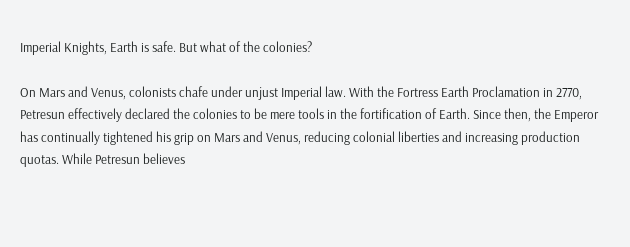Imperial Knights, Earth is safe. But what of the colonies?

On Mars and Venus, colonists chafe under unjust Imperial law. With the Fortress Earth Proclamation in 2770, Petresun effectively declared the colonies to be mere tools in the fortification of Earth. Since then, the Emperor has continually tightened his grip on Mars and Venus, reducing colonial liberties and increasing production quotas. While Petresun believes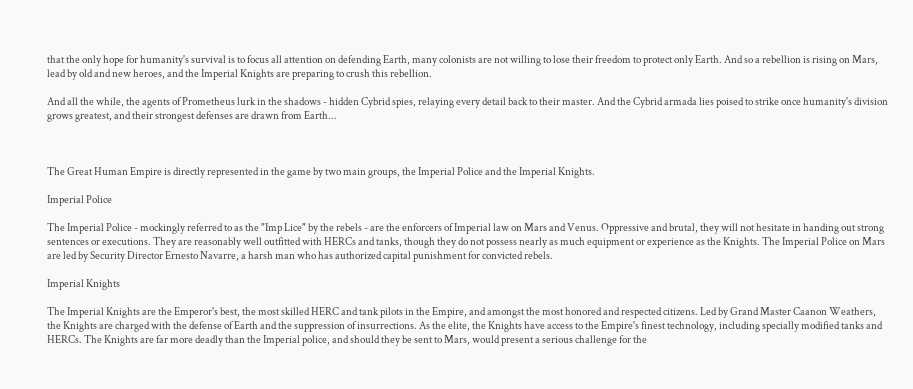that the only hope for humanity's survival is to focus all attention on defending Earth, many colonists are not willing to lose their freedom to protect only Earth. And so a rebellion is rising on Mars, lead by old and new heroes, and the Imperial Knights are preparing to crush this rebellion.

And all the while, the agents of Prometheus lurk in the shadows - hidden Cybrid spies, relaying every detail back to their master. And the Cybrid armada lies poised to strike once humanity's division grows greatest, and their strongest defenses are drawn from Earth...



The Great Human Empire is directly represented in the game by two main groups, the Imperial Police and the Imperial Knights.

Imperial Police

The Imperial Police - mockingly referred to as the "Imp Lice" by the rebels - are the enforcers of Imperial law on Mars and Venus. Oppressive and brutal, they will not hesitate in handing out strong sentences or executions. They are reasonably well outfitted with HERCs and tanks, though they do not possess nearly as much equipment or experience as the Knights. The Imperial Police on Mars are led by Security Director Ernesto Navarre, a harsh man who has authorized capital punishment for convicted rebels.

Imperial Knights

The Imperial Knights are the Emperor's best, the most skilled HERC and tank pilots in the Empire, and amongst the most honored and respected citizens. Led by Grand Master Caanon Weathers, the Knights are charged with the defense of Earth and the suppression of insurrections. As the elite, the Knights have access to the Empire's finest technology, including specially modified tanks and HERCs. The Knights are far more deadly than the Imperial police, and should they be sent to Mars, would present a serious challenge for the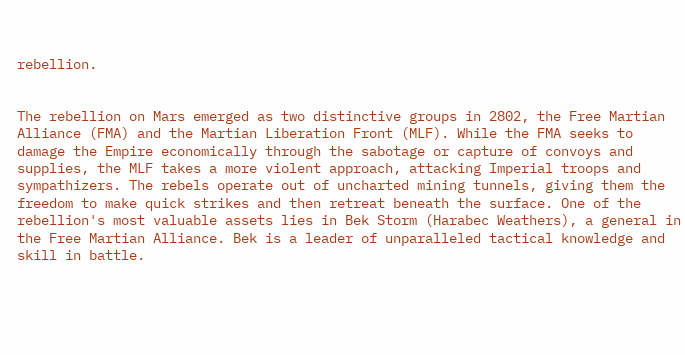rebellion.


The rebellion on Mars emerged as two distinctive groups in 2802, the Free Martian Alliance (FMA) and the Martian Liberation Front (MLF). While the FMA seeks to damage the Empire economically through the sabotage or capture of convoys and supplies, the MLF takes a more violent approach, attacking Imperial troops and sympathizers. The rebels operate out of uncharted mining tunnels, giving them the freedom to make quick strikes and then retreat beneath the surface. One of the rebellion's most valuable assets lies in Bek Storm (Harabec Weathers), a general in the Free Martian Alliance. Bek is a leader of unparalleled tactical knowledge and skill in battle.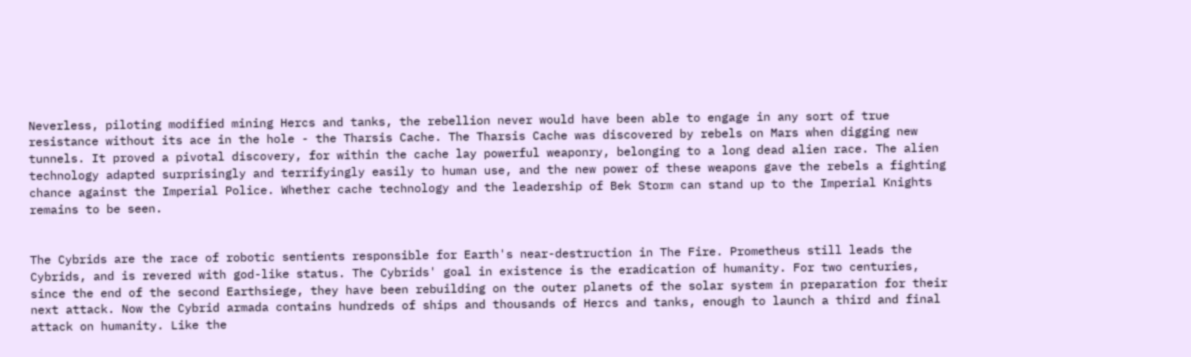Neverless, piloting modified mining Hercs and tanks, the rebellion never would have been able to engage in any sort of true resistance without its ace in the hole - the Tharsis Cache. The Tharsis Cache was discovered by rebels on Mars when digging new tunnels. It proved a pivotal discovery, for within the cache lay powerful weaponry, belonging to a long dead alien race. The alien technology adapted surprisingly and terrifyingly easily to human use, and the new power of these weapons gave the rebels a fighting chance against the Imperial Police. Whether cache technology and the leadership of Bek Storm can stand up to the Imperial Knights remains to be seen.


The Cybrids are the race of robotic sentients responsible for Earth's near-destruction in The Fire. Prometheus still leads the Cybrids, and is revered with god-like status. The Cybrids' goal in existence is the eradication of humanity. For two centuries, since the end of the second Earthsiege, they have been rebuilding on the outer planets of the solar system in preparation for their next attack. Now the Cybrid armada contains hundreds of ships and thousands of Hercs and tanks, enough to launch a third and final attack on humanity. Like the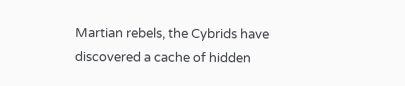Martian rebels, the Cybrids have discovered a cache of hidden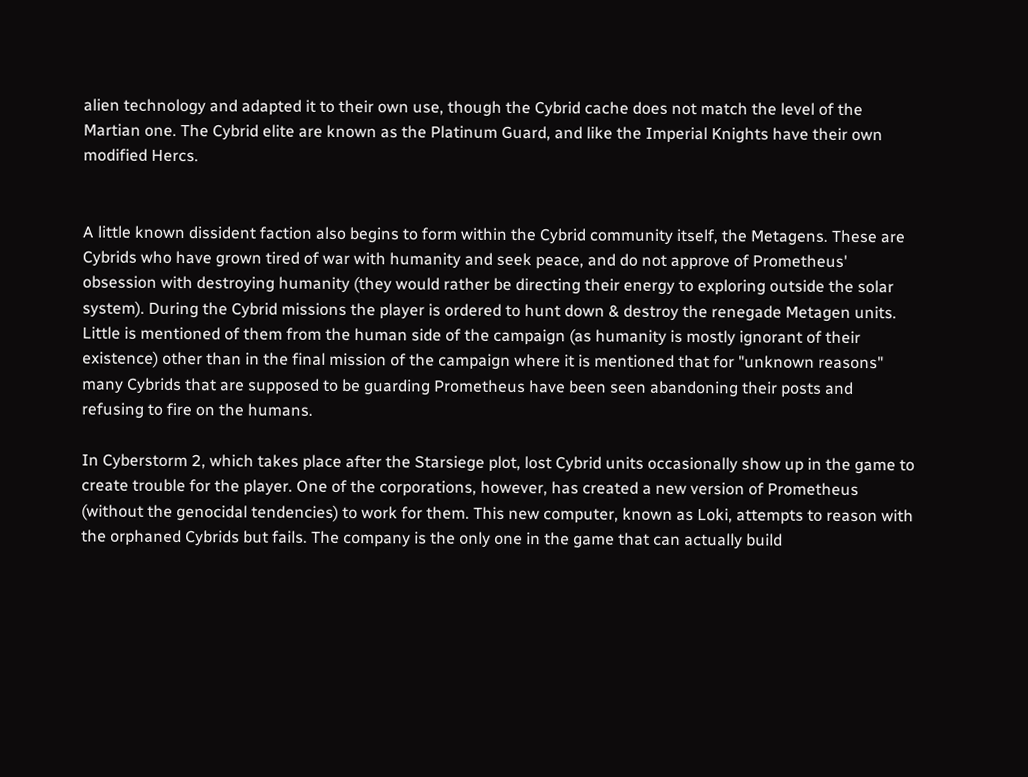alien technology and adapted it to their own use, though the Cybrid cache does not match the level of the Martian one. The Cybrid elite are known as the Platinum Guard, and like the Imperial Knights have their own modified Hercs.


A little known dissident faction also begins to form within the Cybrid community itself, the Metagens. These are Cybrids who have grown tired of war with humanity and seek peace, and do not approve of Prometheus' obsession with destroying humanity (they would rather be directing their energy to exploring outside the solar system). During the Cybrid missions the player is ordered to hunt down & destroy the renegade Metagen units. Little is mentioned of them from the human side of the campaign (as humanity is mostly ignorant of their existence) other than in the final mission of the campaign where it is mentioned that for "unknown reasons" many Cybrids that are supposed to be guarding Prometheus have been seen abandoning their posts and refusing to fire on the humans.

In Cyberstorm 2, which takes place after the Starsiege plot, lost Cybrid units occasionally show up in the game to create trouble for the player. One of the corporations, however, has created a new version of Prometheus (without the genocidal tendencies) to work for them. This new computer, known as Loki, attempts to reason with the orphaned Cybrids but fails. The company is the only one in the game that can actually build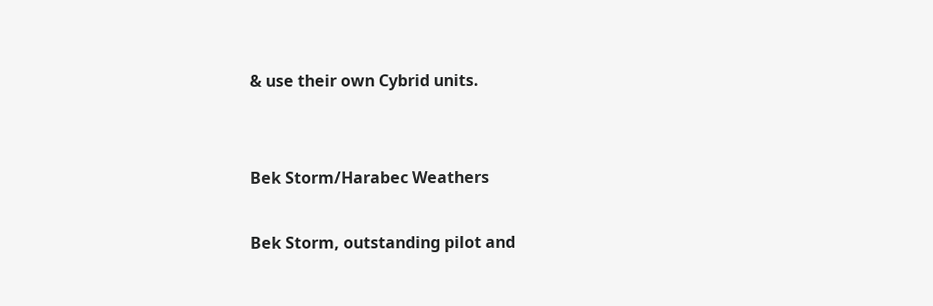& use their own Cybrid units.


Bek Storm/Harabec Weathers

Bek Storm, outstanding pilot and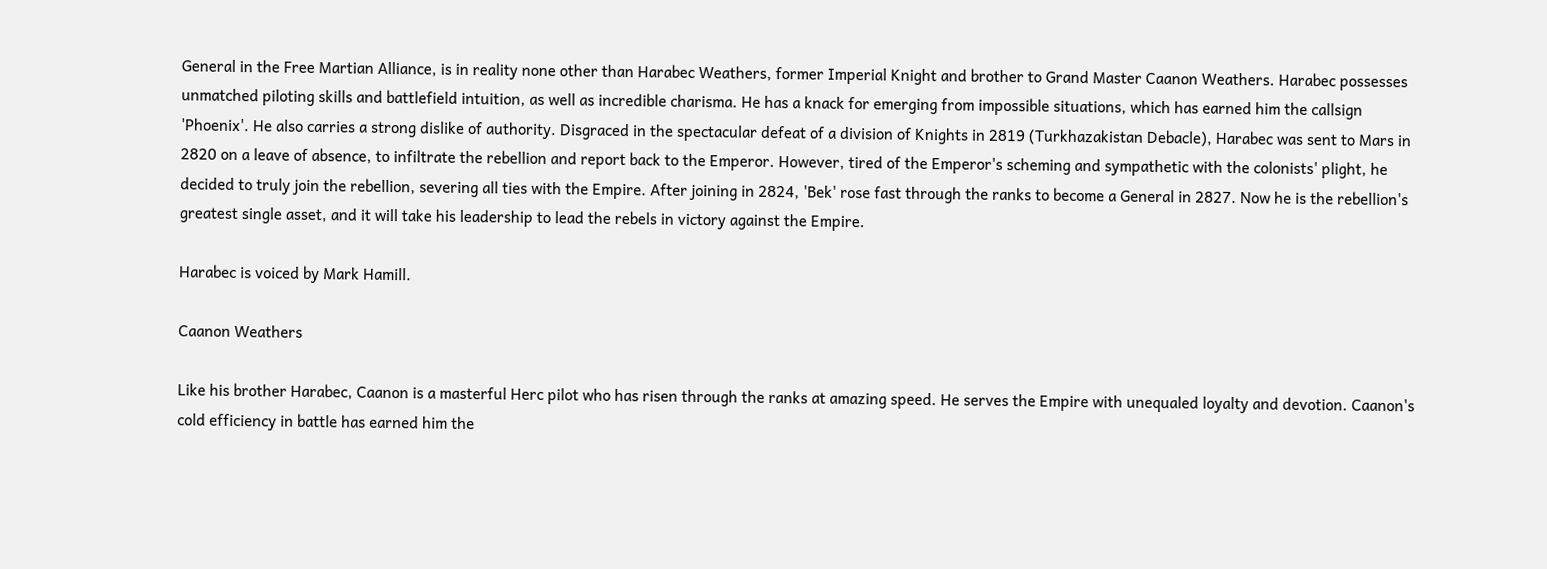General in the Free Martian Alliance, is in reality none other than Harabec Weathers, former Imperial Knight and brother to Grand Master Caanon Weathers. Harabec possesses unmatched piloting skills and battlefield intuition, as well as incredible charisma. He has a knack for emerging from impossible situations, which has earned him the callsign 'Phoenix'. He also carries a strong dislike of authority. Disgraced in the spectacular defeat of a division of Knights in 2819 (Turkhazakistan Debacle), Harabec was sent to Mars in 2820 on a leave of absence, to infiltrate the rebellion and report back to the Emperor. However, tired of the Emperor's scheming and sympathetic with the colonists' plight, he decided to truly join the rebellion, severing all ties with the Empire. After joining in 2824, 'Bek' rose fast through the ranks to become a General in 2827. Now he is the rebellion's greatest single asset, and it will take his leadership to lead the rebels in victory against the Empire.

Harabec is voiced by Mark Hamill.

Caanon Weathers

Like his brother Harabec, Caanon is a masterful Herc pilot who has risen through the ranks at amazing speed. He serves the Empire with unequaled loyalty and devotion. Caanon's cold efficiency in battle has earned him the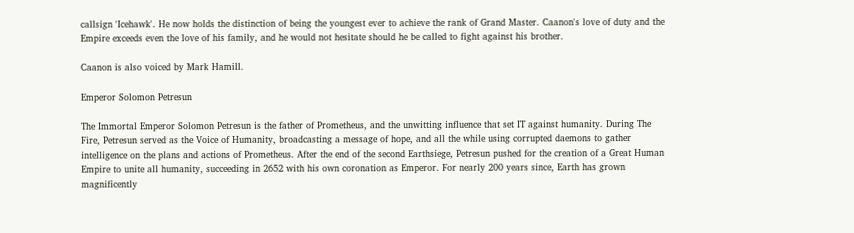callsign 'Icehawk'. He now holds the distinction of being the youngest ever to achieve the rank of Grand Master. Caanon's love of duty and the Empire exceeds even the love of his family, and he would not hesitate should he be called to fight against his brother.

Caanon is also voiced by Mark Hamill.

Emperor Solomon Petresun

The Immortal Emperor Solomon Petresun is the father of Prometheus, and the unwitting influence that set IT against humanity. During The Fire, Petresun served as the Voice of Humanity, broadcasting a message of hope, and all the while using corrupted daemons to gather intelligence on the plans and actions of Prometheus. After the end of the second Earthsiege, Petresun pushed for the creation of a Great Human Empire to unite all humanity, succeeding in 2652 with his own coronation as Emperor. For nearly 200 years since, Earth has grown magnificently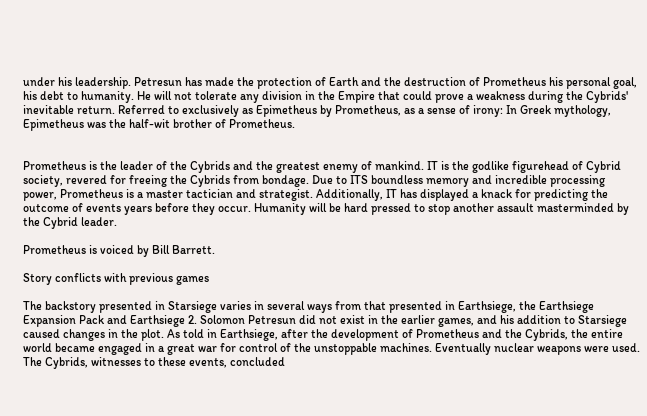under his leadership. Petresun has made the protection of Earth and the destruction of Prometheus his personal goal, his debt to humanity. He will not tolerate any division in the Empire that could prove a weakness during the Cybrids' inevitable return. Referred to exclusively as Epimetheus by Prometheus, as a sense of irony: In Greek mythology, Epimetheus was the half-wit brother of Prometheus.


Prometheus is the leader of the Cybrids and the greatest enemy of mankind. IT is the godlike figurehead of Cybrid society, revered for freeing the Cybrids from bondage. Due to ITS boundless memory and incredible processing power, Prometheus is a master tactician and strategist. Additionally, IT has displayed a knack for predicting the outcome of events years before they occur. Humanity will be hard pressed to stop another assault masterminded by the Cybrid leader.

Prometheus is voiced by Bill Barrett.

Story conflicts with previous games

The backstory presented in Starsiege varies in several ways from that presented in Earthsiege, the Earthsiege Expansion Pack and Earthsiege 2. Solomon Petresun did not exist in the earlier games, and his addition to Starsiege caused changes in the plot. As told in Earthsiege, after the development of Prometheus and the Cybrids, the entire world became engaged in a great war for control of the unstoppable machines. Eventually nuclear weapons were used. The Cybrids, witnesses to these events, concluded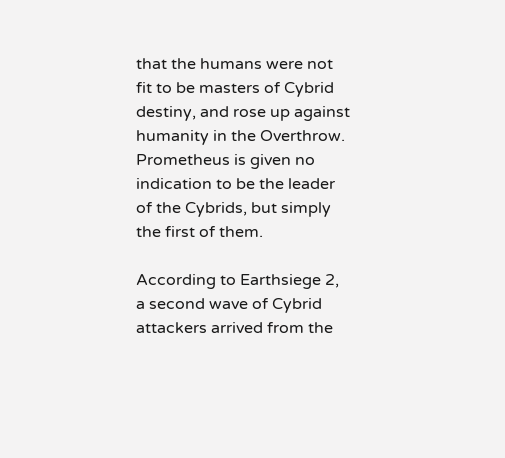that the humans were not fit to be masters of Cybrid destiny, and rose up against humanity in the Overthrow. Prometheus is given no indication to be the leader of the Cybrids, but simply the first of them.

According to Earthsiege 2, a second wave of Cybrid attackers arrived from the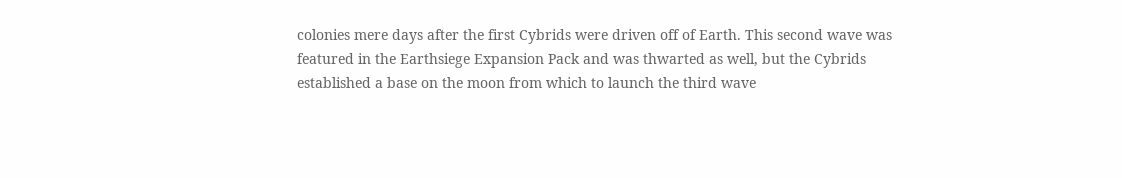colonies mere days after the first Cybrids were driven off of Earth. This second wave was featured in the Earthsiege Expansion Pack and was thwarted as well, but the Cybrids established a base on the moon from which to launch the third wave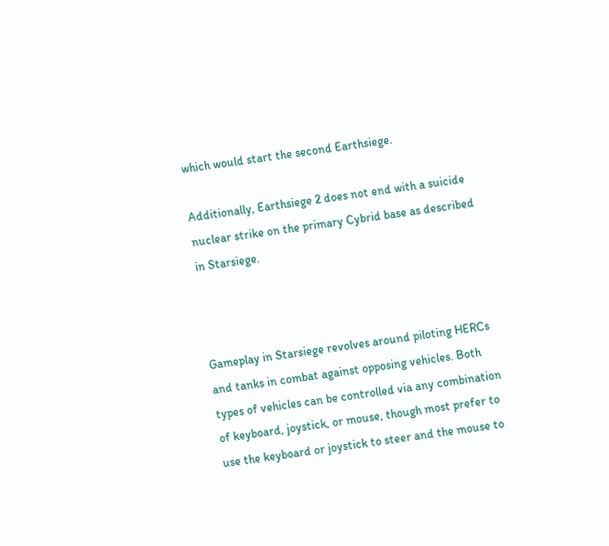which would start the second Earthsiege.

Additionally, Earthsiege 2 does not end with a suicide nuclear strike on the primary Cybrid base as described in Starsiege.



Gameplay in Starsiege revolves around piloting HERCs and tanks in combat against opposing vehicles. Both types of vehicles can be controlled via any combination of keyboard, joystick, or mouse, though most prefer to use the keyboard or joystick to steer and the mouse to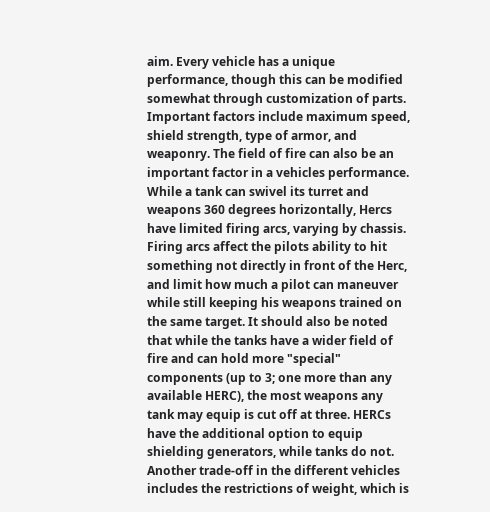aim. Every vehicle has a unique performance, though this can be modified somewhat through customization of parts. Important factors include maximum speed, shield strength, type of armor, and weaponry. The field of fire can also be an important factor in a vehicles performance. While a tank can swivel its turret and weapons 360 degrees horizontally, Hercs have limited firing arcs, varying by chassis. Firing arcs affect the pilots ability to hit something not directly in front of the Herc, and limit how much a pilot can maneuver while still keeping his weapons trained on the same target. It should also be noted that while the tanks have a wider field of fire and can hold more "special" components (up to 3; one more than any available HERC), the most weapons any tank may equip is cut off at three. HERCs have the additional option to equip shielding generators, while tanks do not. Another trade-off in the different vehicles includes the restrictions of weight, which is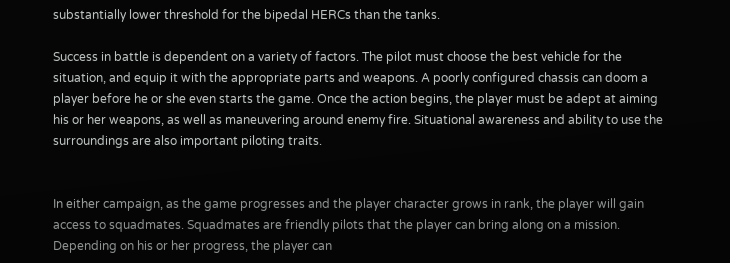substantially lower threshold for the bipedal HERCs than the tanks.

Success in battle is dependent on a variety of factors. The pilot must choose the best vehicle for the situation, and equip it with the appropriate parts and weapons. A poorly configured chassis can doom a player before he or she even starts the game. Once the action begins, the player must be adept at aiming his or her weapons, as well as maneuvering around enemy fire. Situational awareness and ability to use the surroundings are also important piloting traits.


In either campaign, as the game progresses and the player character grows in rank, the player will gain access to squadmates. Squadmates are friendly pilots that the player can bring along on a mission. Depending on his or her progress, the player can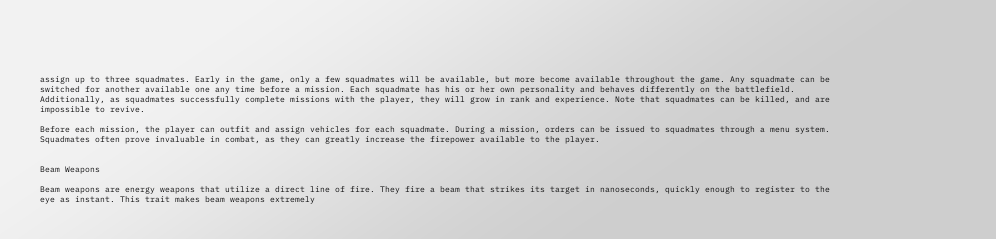assign up to three squadmates. Early in the game, only a few squadmates will be available, but more become available throughout the game. Any squadmate can be switched for another available one any time before a mission. Each squadmate has his or her own personality and behaves differently on the battlefield. Additionally, as squadmates successfully complete missions with the player, they will grow in rank and experience. Note that squadmates can be killed, and are impossible to revive.

Before each mission, the player can outfit and assign vehicles for each squadmate. During a mission, orders can be issued to squadmates through a menu system. Squadmates often prove invaluable in combat, as they can greatly increase the firepower available to the player.


Beam Weapons

Beam weapons are energy weapons that utilize a direct line of fire. They fire a beam that strikes its target in nanoseconds, quickly enough to register to the eye as instant. This trait makes beam weapons extremely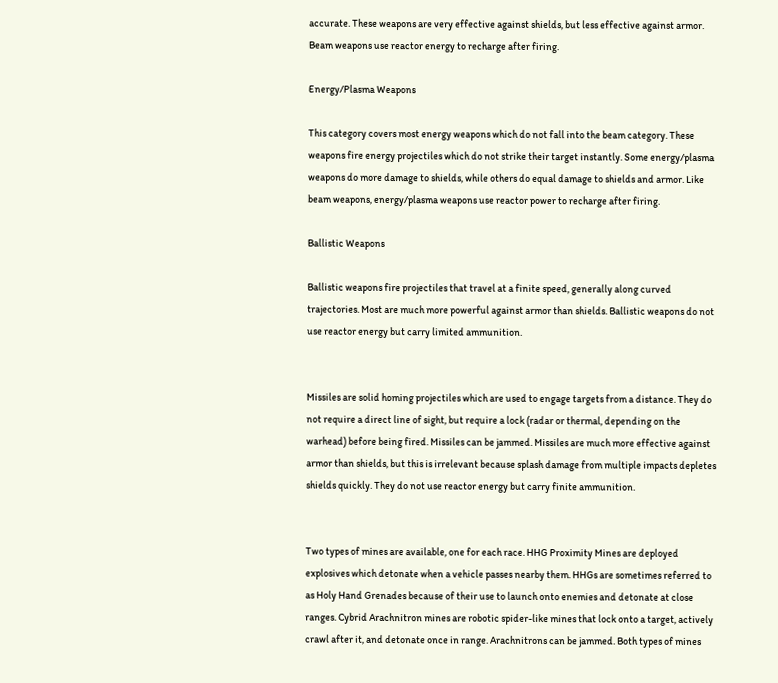accurate. These weapons are very effective against shields, but less effective against armor. Beam weapons use reactor energy to recharge after firing.

Energy/Plasma Weapons

This category covers most energy weapons which do not fall into the beam category. These weapons fire energy projectiles which do not strike their target instantly. Some energy/plasma weapons do more damage to shields, while others do equal damage to shields and armor. Like beam weapons, energy/plasma weapons use reactor power to recharge after firing.

Ballistic Weapons

Ballistic weapons fire projectiles that travel at a finite speed, generally along curved trajectories. Most are much more powerful against armor than shields. Ballistic weapons do not use reactor energy but carry limited ammunition.


Missiles are solid homing projectiles which are used to engage targets from a distance. They do not require a direct line of sight, but require a lock (radar or thermal, depending on the warhead) before being fired. Missiles can be jammed. Missiles are much more effective against armor than shields, but this is irrelevant because splash damage from multiple impacts depletes shields quickly. They do not use reactor energy but carry finite ammunition.


Two types of mines are available, one for each race. HHG Proximity Mines are deployed explosives which detonate when a vehicle passes nearby them. HHGs are sometimes referred to as Holy Hand Grenades because of their use to launch onto enemies and detonate at close ranges. Cybrid Arachnitron mines are robotic spider-like mines that lock onto a target, actively crawl after it, and detonate once in range. Arachnitrons can be jammed. Both types of mines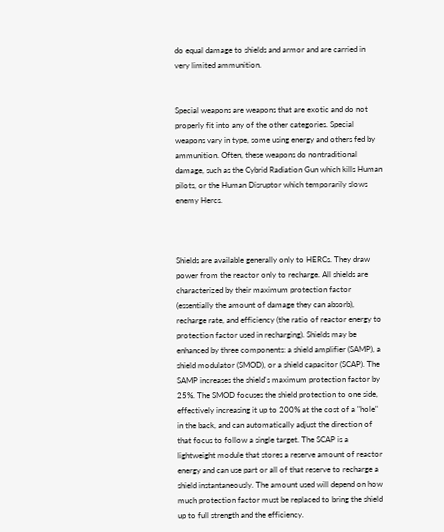do equal damage to shields and armor and are carried in very limited ammunition.


Special weapons are weapons that are exotic and do not properly fit into any of the other categories. Special weapons vary in type, some using energy and others fed by ammunition. Often, these weapons do nontraditional damage, such as the Cybrid Radiation Gun which kills Human pilots, or the Human Disruptor which temporarily slows enemy Hercs.



Shields are available generally only to HERCs. They draw power from the reactor only to recharge. All shields are characterized by their maximum protection factor (essentially the amount of damage they can absorb), recharge rate, and efficiency (the ratio of reactor energy to protection factor used in recharging). Shields may be enhanced by three components: a shield amplifier (SAMP), a shield modulator (SMOD), or a shield capacitor (SCAP). The SAMP increases the shield's maximum protection factor by 25%. The SMOD focuses the shield protection to one side, effectively increasing it up to 200% at the cost of a "hole" in the back, and can automatically adjust the direction of that focus to follow a single target. The SCAP is a lightweight module that stores a reserve amount of reactor energy and can use part or all of that reserve to recharge a shield instantaneously. The amount used will depend on how much protection factor must be replaced to bring the shield up to full strength and the efficiency.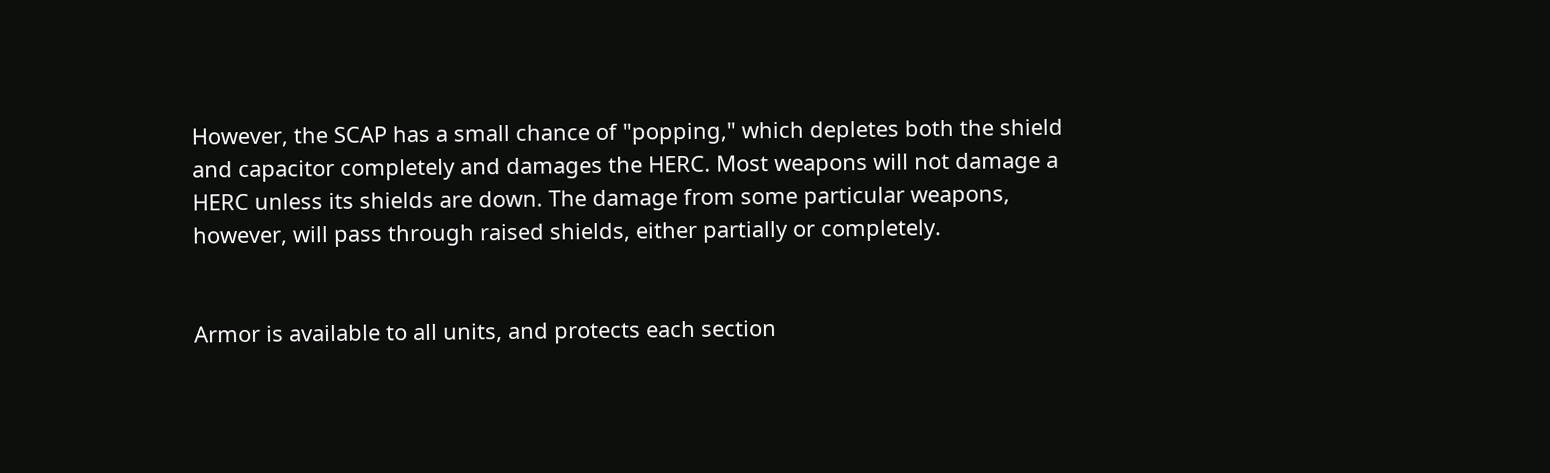However, the SCAP has a small chance of "popping," which depletes both the shield and capacitor completely and damages the HERC. Most weapons will not damage a HERC unless its shields are down. The damage from some particular weapons, however, will pass through raised shields, either partially or completely.


Armor is available to all units, and protects each section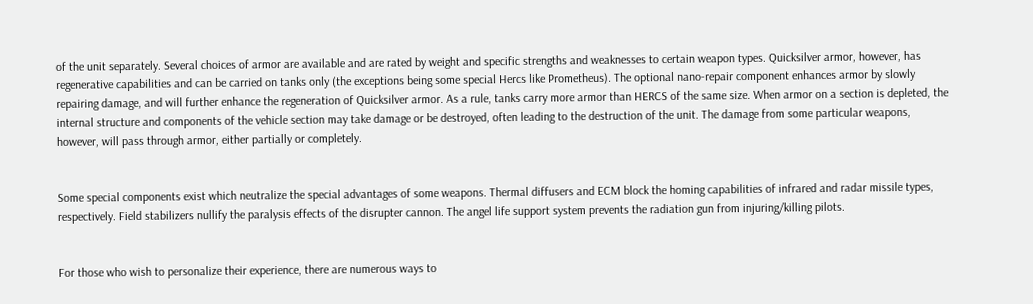of the unit separately. Several choices of armor are available and are rated by weight and specific strengths and weaknesses to certain weapon types. Quicksilver armor, however, has regenerative capabilities and can be carried on tanks only (the exceptions being some special Hercs like Prometheus). The optional nano-repair component enhances armor by slowly repairing damage, and will further enhance the regeneration of Quicksilver armor. As a rule, tanks carry more armor than HERCS of the same size. When armor on a section is depleted, the internal structure and components of the vehicle section may take damage or be destroyed, often leading to the destruction of the unit. The damage from some particular weapons, however, will pass through armor, either partially or completely.


Some special components exist which neutralize the special advantages of some weapons. Thermal diffusers and ECM block the homing capabilities of infrared and radar missile types, respectively. Field stabilizers nullify the paralysis effects of the disrupter cannon. The angel life support system prevents the radiation gun from injuring/killing pilots.


For those who wish to personalize their experience, there are numerous ways to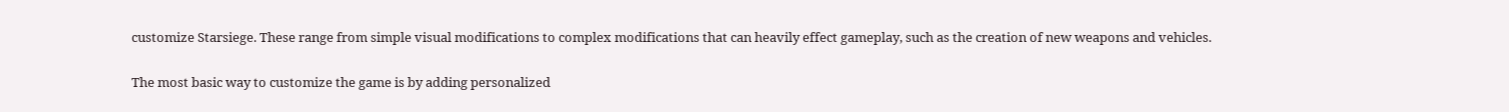customize Starsiege. These range from simple visual modifications to complex modifications that can heavily effect gameplay, such as the creation of new weapons and vehicles.

The most basic way to customize the game is by adding personalized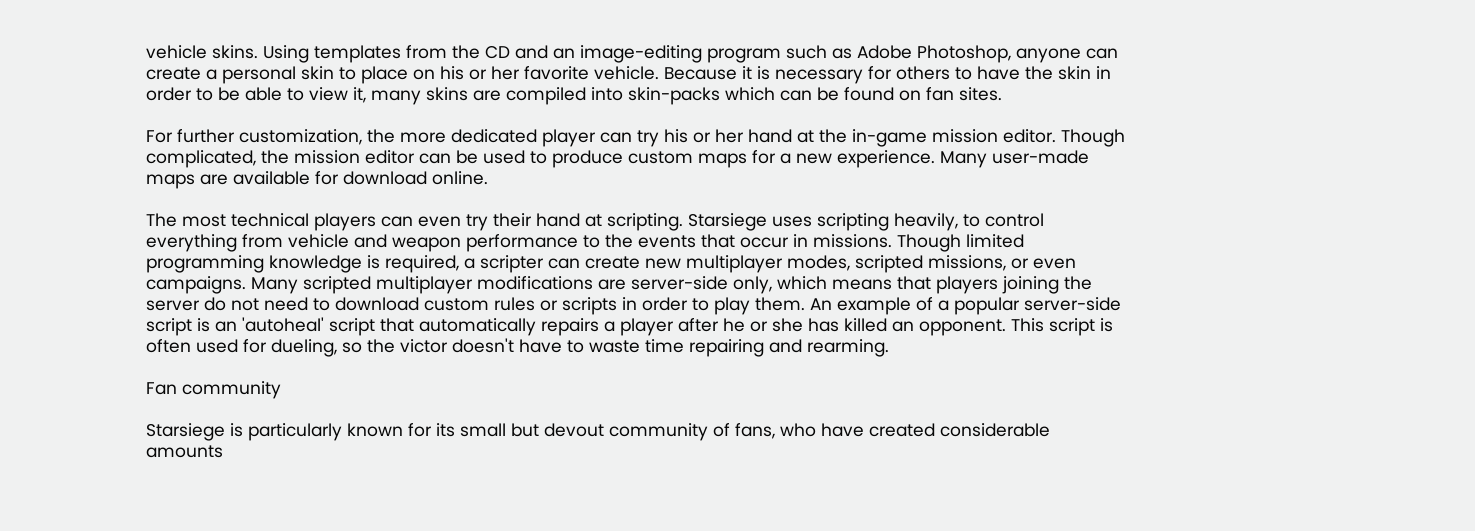vehicle skins. Using templates from the CD and an image-editing program such as Adobe Photoshop, anyone can create a personal skin to place on his or her favorite vehicle. Because it is necessary for others to have the skin in order to be able to view it, many skins are compiled into skin-packs which can be found on fan sites.

For further customization, the more dedicated player can try his or her hand at the in-game mission editor. Though complicated, the mission editor can be used to produce custom maps for a new experience. Many user-made maps are available for download online.

The most technical players can even try their hand at scripting. Starsiege uses scripting heavily, to control everything from vehicle and weapon performance to the events that occur in missions. Though limited programming knowledge is required, a scripter can create new multiplayer modes, scripted missions, or even campaigns. Many scripted multiplayer modifications are server-side only, which means that players joining the server do not need to download custom rules or scripts in order to play them. An example of a popular server-side script is an 'autoheal' script that automatically repairs a player after he or she has killed an opponent. This script is often used for dueling, so the victor doesn't have to waste time repairing and rearming.

Fan community

Starsiege is particularly known for its small but devout community of fans, who have created considerable amounts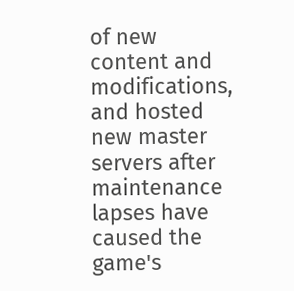of new content and modifications, and hosted new master servers after maintenance lapses have caused the game's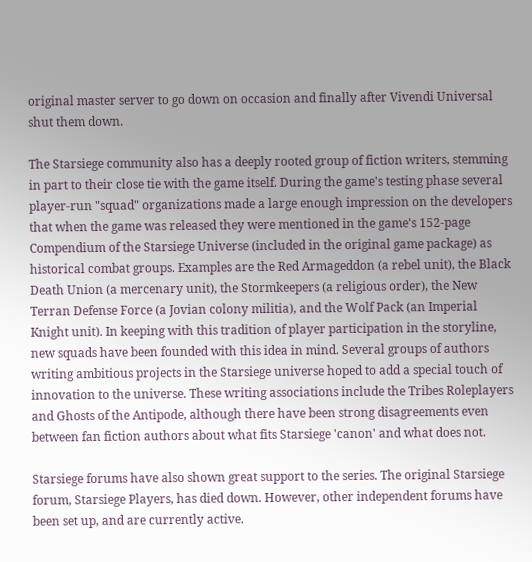original master server to go down on occasion and finally after Vivendi Universal shut them down.

The Starsiege community also has a deeply rooted group of fiction writers, stemming in part to their close tie with the game itself. During the game's testing phase several player-run "squad" organizations made a large enough impression on the developers that when the game was released they were mentioned in the game's 152-page Compendium of the Starsiege Universe (included in the original game package) as historical combat groups. Examples are the Red Armageddon (a rebel unit), the Black Death Union (a mercenary unit), the Stormkeepers (a religious order), the New Terran Defense Force (a Jovian colony militia), and the Wolf Pack (an Imperial Knight unit). In keeping with this tradition of player participation in the storyline, new squads have been founded with this idea in mind. Several groups of authors writing ambitious projects in the Starsiege universe hoped to add a special touch of innovation to the universe. These writing associations include the Tribes Roleplayers and Ghosts of the Antipode, although there have been strong disagreements even between fan fiction authors about what fits Starsiege 'canon' and what does not.

Starsiege forums have also shown great support to the series. The original Starsiege forum, Starsiege Players, has died down. However, other independent forums have been set up, and are currently active.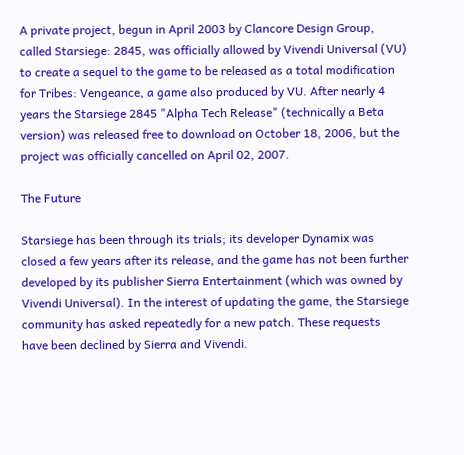A private project, begun in April 2003 by Clancore Design Group, called Starsiege: 2845, was officially allowed by Vivendi Universal (VU) to create a sequel to the game to be released as a total modification for Tribes: Vengeance, a game also produced by VU. After nearly 4 years the Starsiege 2845 "Alpha Tech Release" (technically a Beta version) was released free to download on October 18, 2006, but the project was officially cancelled on April 02, 2007.

The Future

Starsiege has been through its trials; its developer Dynamix was closed a few years after its release, and the game has not been further developed by its publisher Sierra Entertainment (which was owned by Vivendi Universal). In the interest of updating the game, the Starsiege community has asked repeatedly for a new patch. These requests have been declined by Sierra and Vivendi.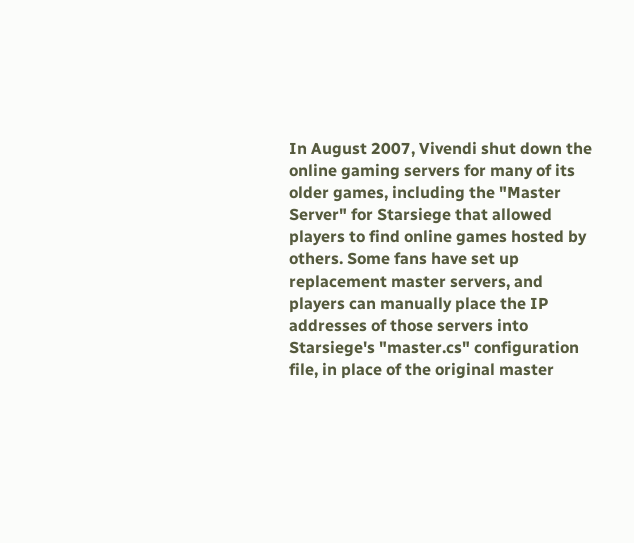In August 2007, Vivendi shut down the online gaming servers for many of its older games, including the "Master Server" for Starsiege that allowed players to find online games hosted by others. Some fans have set up replacement master servers, and players can manually place the IP addresses of those servers into Starsiege's "master.cs" configuration file, in place of the original master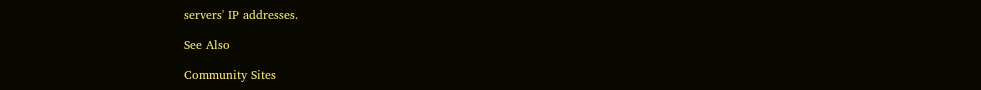servers' IP addresses.

See Also

Community Sites